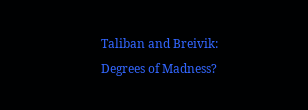Taliban and Breivik: Degrees of Madness?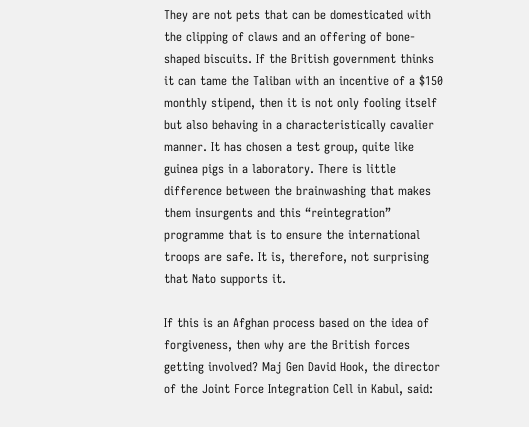They are not pets that can be domesticated with the clipping of claws and an offering of bone-shaped biscuits. If the British government thinks it can tame the Taliban with an incentive of a $150 monthly stipend, then it is not only fooling itself but also behaving in a characteristically cavalier manner. It has chosen a test group, quite like guinea pigs in a laboratory. There is little difference between the brainwashing that makes them insurgents and this “reintegration” programme that is to ensure the international troops are safe. It is, therefore, not surprising that Nato supports it.

If this is an Afghan process based on the idea of forgiveness, then why are the British forces getting involved? Maj Gen David Hook, the director of the Joint Force Integration Cell in Kabul, said: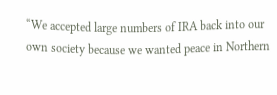“We accepted large numbers of IRA back into our own society because we wanted peace in Northern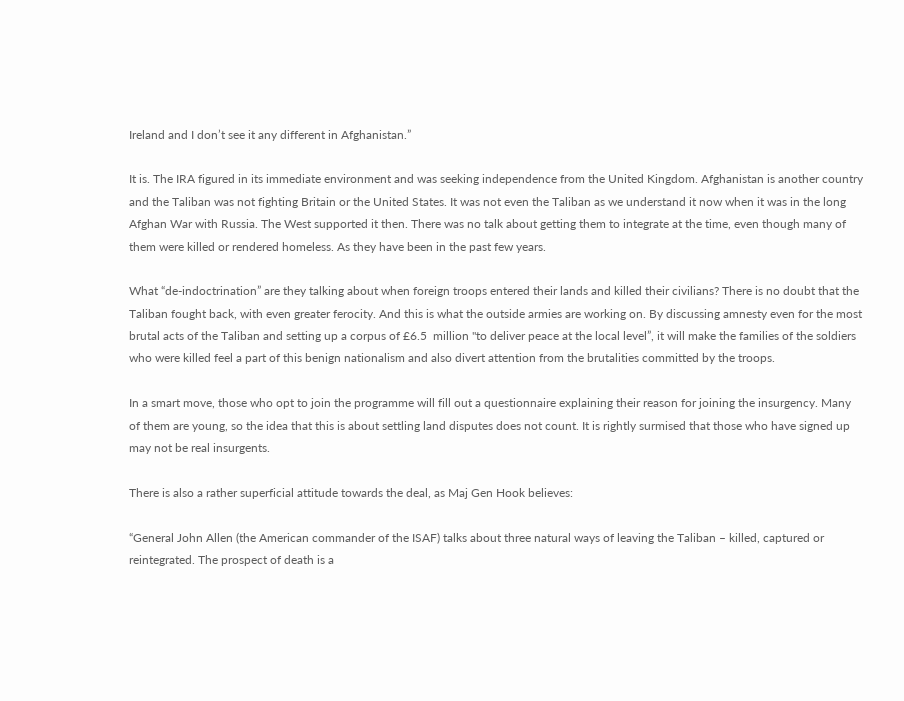Ireland and I don’t see it any different in Afghanistan.”

It is. The IRA figured in its immediate environment and was seeking independence from the United Kingdom. Afghanistan is another country and the Taliban was not fighting Britain or the United States. It was not even the Taliban as we understand it now when it was in the long Afghan War with Russia. The West supported it then. There was no talk about getting them to integrate at the time, even though many of them were killed or rendered homeless. As they have been in the past few years.

What “de-indoctrination” are they talking about when foreign troops entered their lands and killed their civilians? There is no doubt that the Taliban fought back, with even greater ferocity. And this is what the outside armies are working on. By discussing amnesty even for the most brutal acts of the Taliban and setting up a corpus of £6.5  million "to deliver peace at the local level”, it will make the families of the soldiers who were killed feel a part of this benign nationalism and also divert attention from the brutalities committed by the troops.

In a smart move, those who opt to join the programme will fill out a questionnaire explaining their reason for joining the insurgency. Many of them are young, so the idea that this is about settling land disputes does not count. It is rightly surmised that those who have signed up may not be real insurgents.

There is also a rather superficial attitude towards the deal, as Maj Gen Hook believes:

“General John Allen (the American commander of the ISAF) talks about three natural ways of leaving the Taliban – killed, captured or reintegrated. The prospect of death is a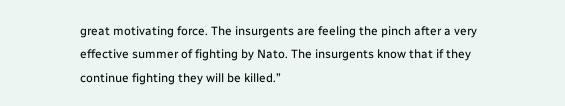great motivating force. The insurgents are feeling the pinch after a very effective summer of fighting by Nato. The insurgents know that if they continue fighting they will be killed.”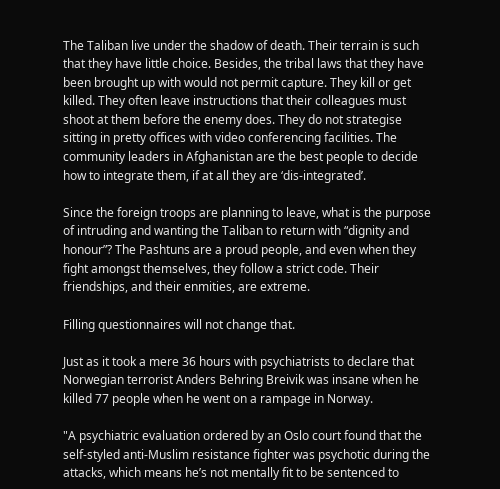The Taliban live under the shadow of death. Their terrain is such that they have little choice. Besides, the tribal laws that they have been brought up with would not permit capture. They kill or get killed. They often leave instructions that their colleagues must shoot at them before the enemy does. They do not strategise sitting in pretty offices with video conferencing facilities. The community leaders in Afghanistan are the best people to decide how to integrate them, if at all they are ‘dis-integrated’.

Since the foreign troops are planning to leave, what is the purpose of intruding and wanting the Taliban to return with “dignity and honour”? The Pashtuns are a proud people, and even when they fight amongst themselves, they follow a strict code. Their friendships, and their enmities, are extreme.

Filling questionnaires will not change that.

Just as it took a mere 36 hours with psychiatrists to declare that Norwegian terrorist Anders Behring Breivik was insane when he killed 77 people when he went on a rampage in Norway.

"A psychiatric evaluation ordered by an Oslo court found that the self-styled anti-Muslim resistance fighter was psychotic during the attacks, which means he’s not mentally fit to be sentenced to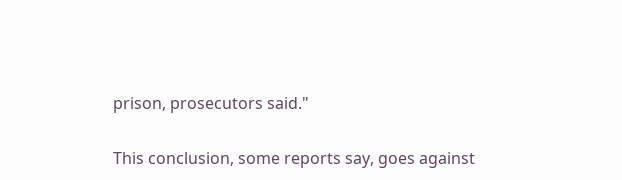prison, prosecutors said."

This conclusion, some reports say, goes against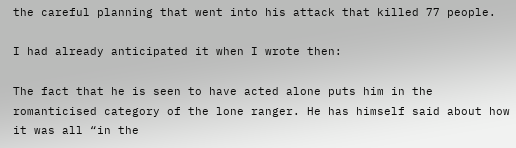the careful planning that went into his attack that killed 77 people.

I had already anticipated it when I wrote then:

The fact that he is seen to have acted alone puts him in the romanticised category of the lone ranger. He has himself said about how it was all “in the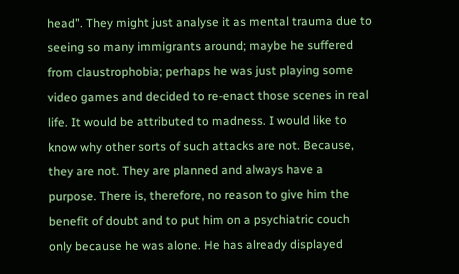head”. They might just analyse it as mental trauma due to seeing so many immigrants around; maybe he suffered from claustrophobia; perhaps he was just playing some video games and decided to re-enact those scenes in real life. It would be attributed to madness. I would like to know why other sorts of such attacks are not. Because, they are not. They are planned and always have a purpose. There is, therefore, no reason to give him the benefit of doubt and to put him on a psychiatric couch only because he was alone. He has already displayed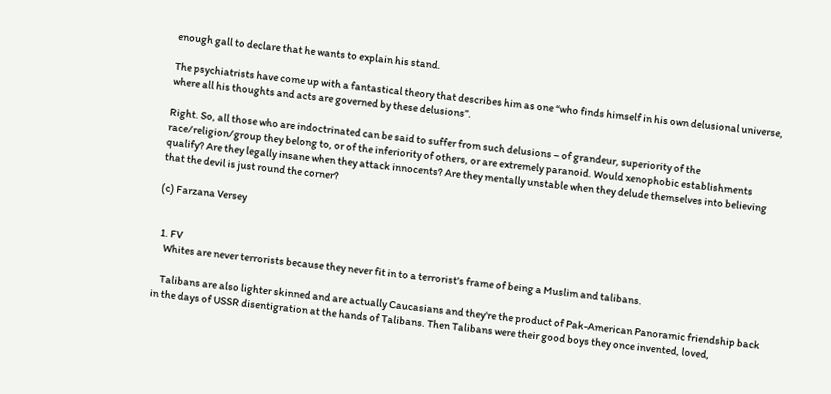enough gall to declare that he wants to explain his stand.

The psychiatrists have come up with a fantastical theory that describes him as one “who finds himself in his own delusional universe, where all his thoughts and acts are governed by these delusions”.

Right. So, all those who are indoctrinated can be said to suffer from such delusions – of grandeur, superiority of the race/religion/group they belong to, or of the inferiority of others, or are extremely paranoid. Would xenophobic establishments qualify? Are they legally insane when they attack innocents? Are they mentally unstable when they delude themselves into believing that the devil is just round the corner?

(c) Farzana Versey


  1. FV
    Whites are never terrorists because they never fit in to a terrorist's frame of being a Muslim and talibans.

    Talibans are also lighter skinned and are actually Caucasians and they're the product of Pak-American Panoramic friendship back in the days of USSR disentigration at the hands of Talibans. Then Talibans were their good boys they once invented, loved,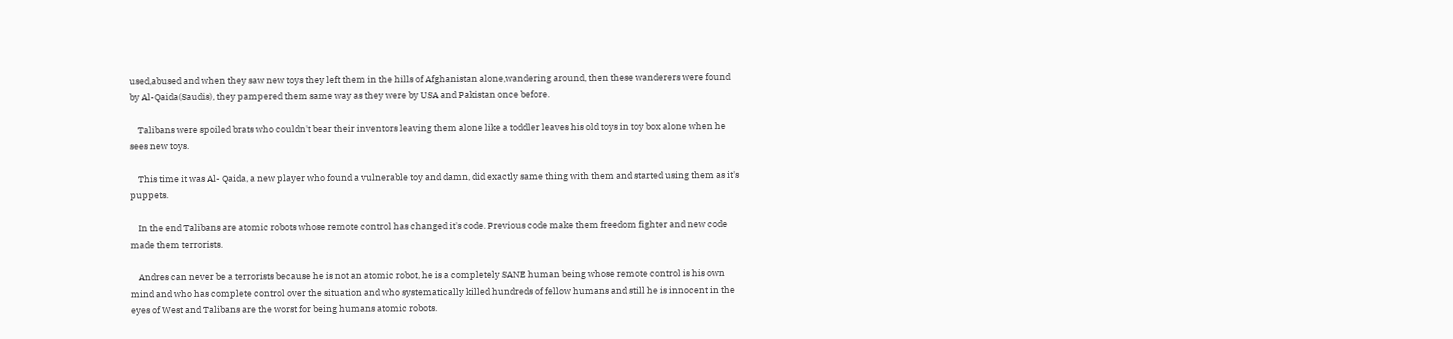used,abused and when they saw new toys they left them in the hills of Afghanistan alone,wandering around, then these wanderers were found by Al-Qaida(Saudis), they pampered them same way as they were by USA and Pakistan once before.

    Talibans were spoiled brats who couldn't bear their inventors leaving them alone like a toddler leaves his old toys in toy box alone when he sees new toys.

    This time it was Al- Qaida, a new player who found a vulnerable toy and damn, did exactly same thing with them and started using them as it's puppets.

    In the end Talibans are atomic robots whose remote control has changed it's code. Previous code make them freedom fighter and new code made them terrorists.

    Andres can never be a terrorists because he is not an atomic robot, he is a completely SANE human being whose remote control is his own mind and who has complete control over the situation and who systematically killed hundreds of fellow humans and still he is innocent in the eyes of West and Talibans are the worst for being humans atomic robots.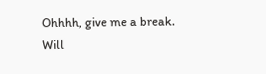Ohhhh, give me a break. Will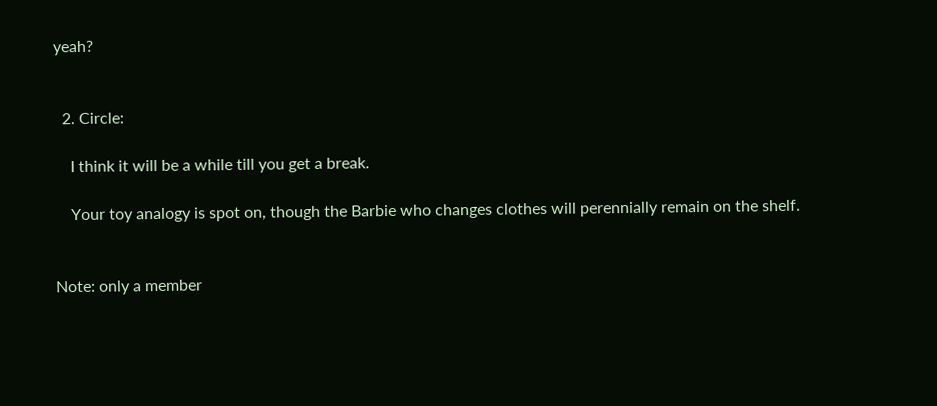yeah?


  2. Circle:

    I think it will be a while till you get a break.

    Your toy analogy is spot on, though the Barbie who changes clothes will perennially remain on the shelf.


Note: only a member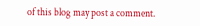of this blog may post a comment.